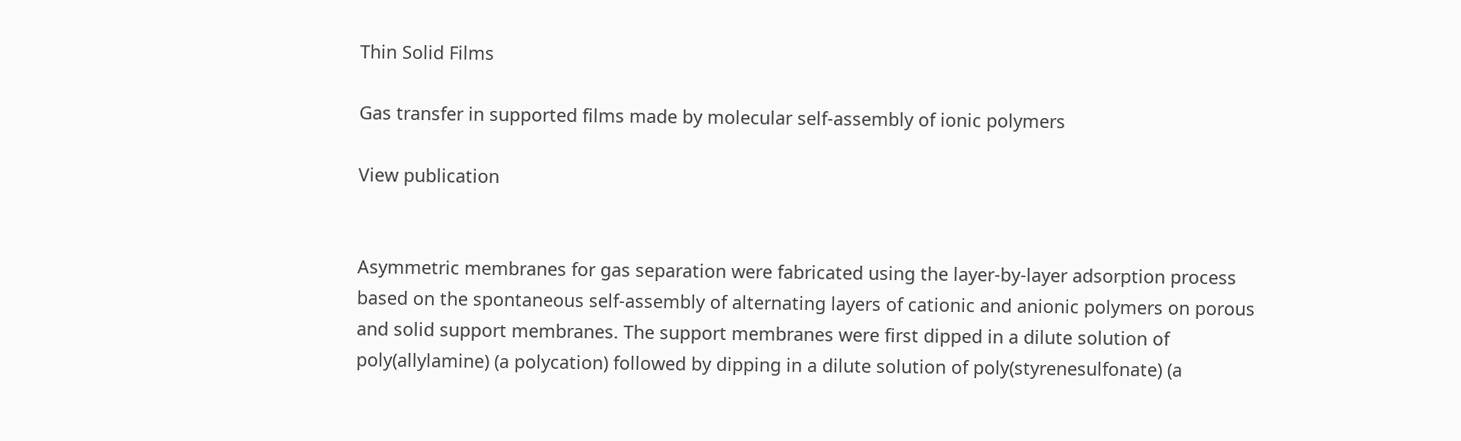Thin Solid Films

Gas transfer in supported films made by molecular self-assembly of ionic polymers

View publication


Asymmetric membranes for gas separation were fabricated using the layer-by-layer adsorption process based on the spontaneous self-assembly of alternating layers of cationic and anionic polymers on porous and solid support membranes. The support membranes were first dipped in a dilute solution of poly(allylamine) (a polycation) followed by dipping in a dilute solution of poly(styrenesulfonate) (a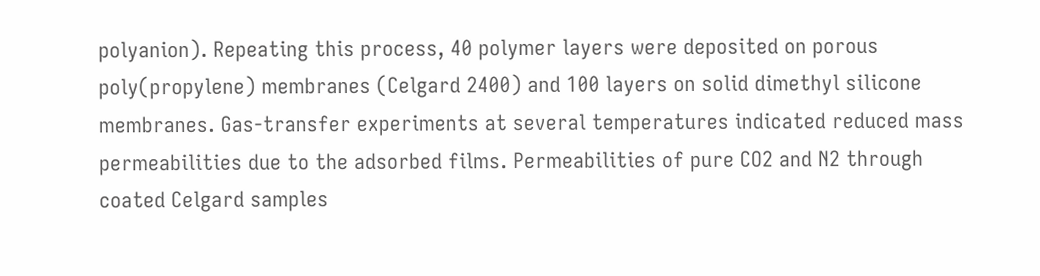polyanion). Repeating this process, 40 polymer layers were deposited on porous poly(propylene) membranes (Celgard 2400) and 100 layers on solid dimethyl silicone membranes. Gas-transfer experiments at several temperatures indicated reduced mass permeabilities due to the adsorbed films. Permeabilities of pure CO2 and N2 through coated Celgard samples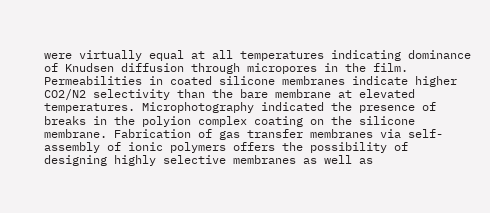were virtually equal at all temperatures indicating dominance of Knudsen diffusion through micropores in the film. Permeabilities in coated silicone membranes indicate higher CO2/N2 selectivity than the bare membrane at elevated temperatures. Microphotography indicated the presence of breaks in the polyion complex coating on the silicone membrane. Fabrication of gas transfer membranes via self-assembly of ionic polymers offers the possibility of designing highly selective membranes as well as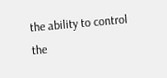the ability to control the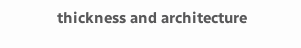thickness and architecture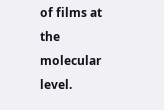of films at the molecular level.